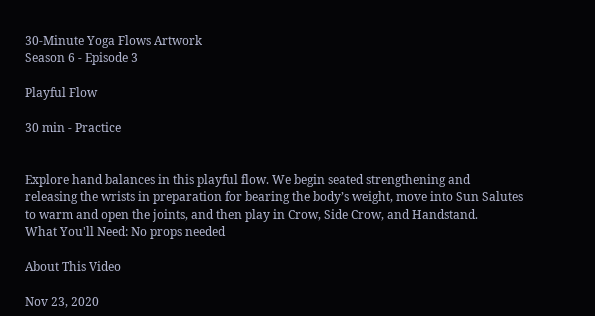30-Minute Yoga Flows Artwork
Season 6 - Episode 3

Playful Flow

30 min - Practice


Explore hand balances in this playful flow. We begin seated strengthening and releasing the wrists in preparation for bearing the body’s weight, move into Sun Salutes to warm and open the joints, and then play in Crow, Side Crow, and Handstand.
What You'll Need: No props needed

About This Video

Nov 23, 2020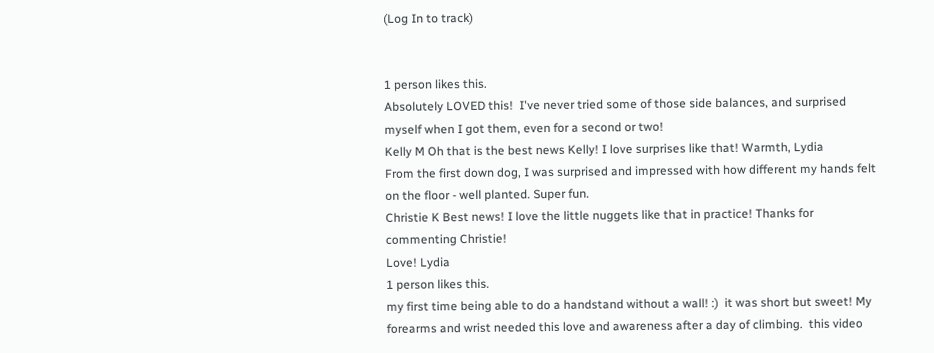(Log In to track)


1 person likes this.
Absolutely LOVED this!  I've never tried some of those side balances, and surprised myself when I got them, even for a second or two!
Kelly M Oh that is the best news Kelly! I love surprises like that! Warmth, Lydia
From the first down dog, I was surprised and impressed with how different my hands felt on the floor - well planted. Super fun.
Christie K Best news! I love the little nuggets like that in practice! Thanks for commenting Christie!
Love! Lydia
1 person likes this.
my first time being able to do a handstand without a wall! :)  it was short but sweet! My forearms and wrist needed this love and awareness after a day of climbing.  this video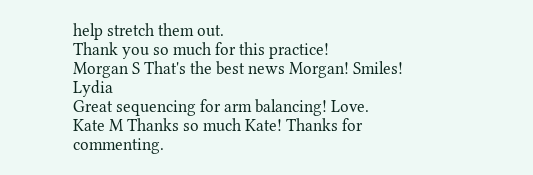help stretch them out.
Thank you so much for this practice!
Morgan S That's the best news Morgan! Smiles! Lydia
Great sequencing for arm balancing! Love.
Kate M Thanks so much Kate! Thanks for commenting.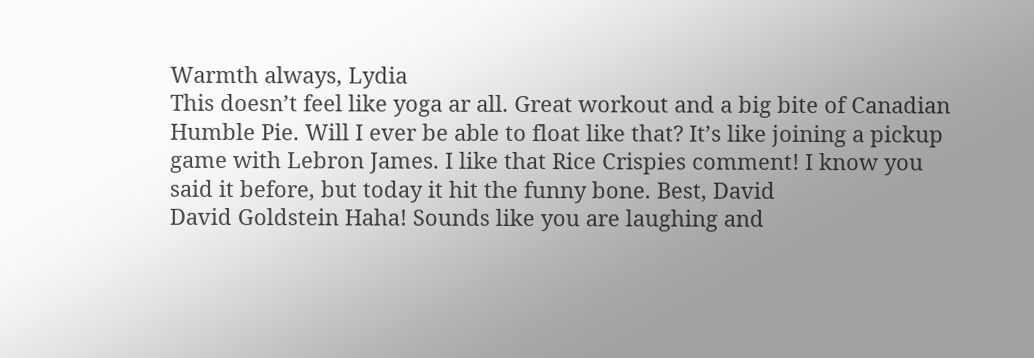Warmth always, Lydia
This doesn’t feel like yoga ar all. Great workout and a big bite of Canadian Humble Pie. Will I ever be able to float like that? It’s like joining a pickup game with Lebron James. I like that Rice Crispies comment! I know you said it before, but today it hit the funny bone. Best, David
David Goldstein Haha! Sounds like you are laughing and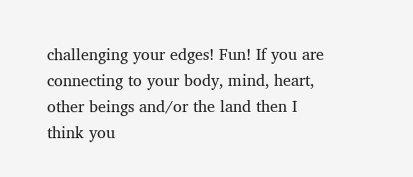challenging your edges! Fun! If you are connecting to your body, mind, heart, other beings and/or the land then I think you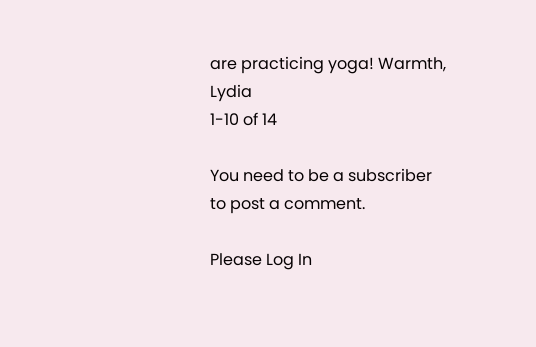are practicing yoga! Warmth, Lydia
1-10 of 14

You need to be a subscriber to post a comment.

Please Log In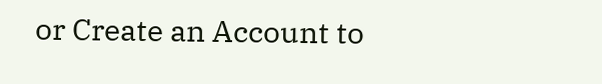or Create an Account to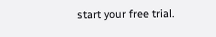start your free trial.